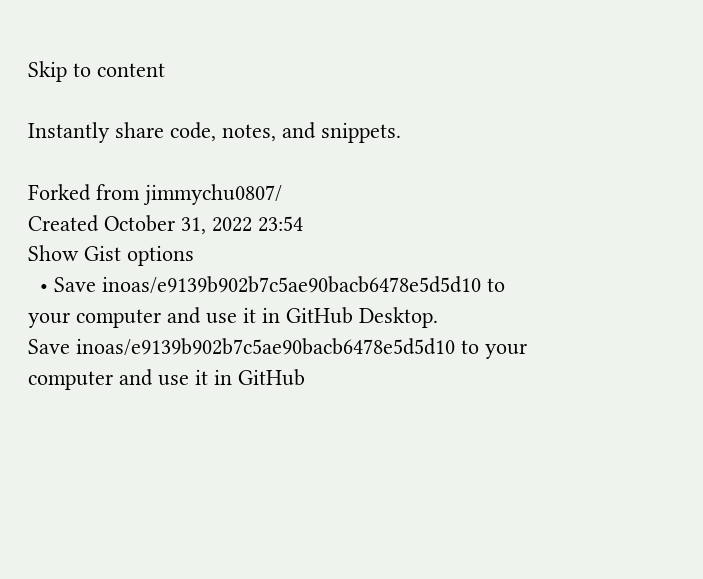Skip to content

Instantly share code, notes, and snippets.

Forked from jimmychu0807/
Created October 31, 2022 23:54
Show Gist options
  • Save inoas/e9139b902b7c5ae90bacb6478e5d5d10 to your computer and use it in GitHub Desktop.
Save inoas/e9139b902b7c5ae90bacb6478e5d5d10 to your computer and use it in GitHub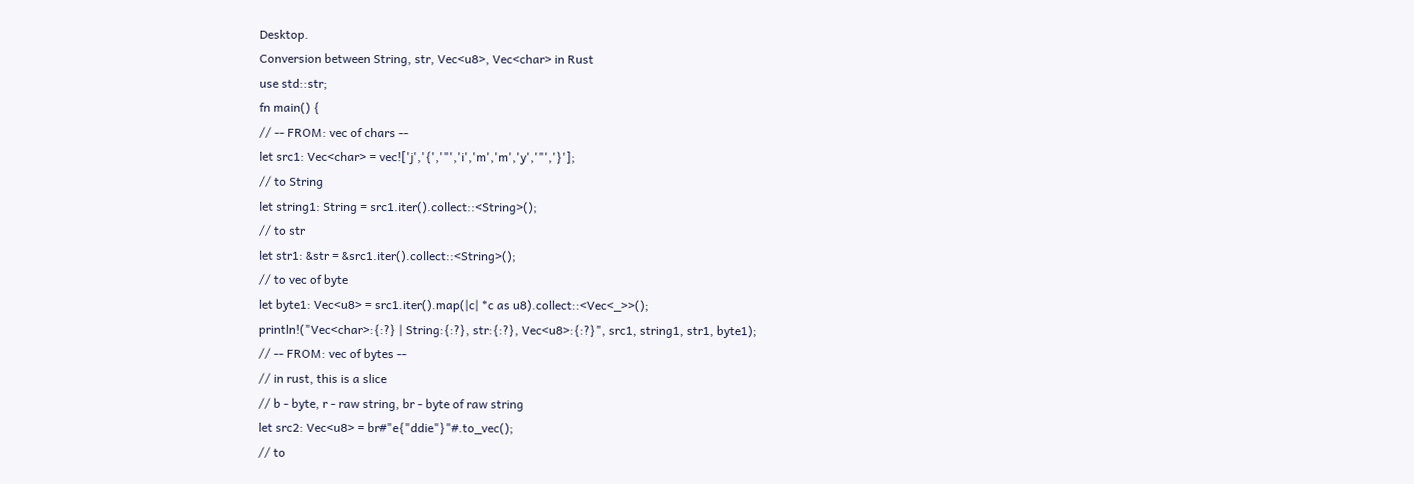Desktop.
Conversion between String, str, Vec<u8>, Vec<char> in Rust
use std::str;
fn main() {
// -- FROM: vec of chars --
let src1: Vec<char> = vec!['j','{','"','i','m','m','y','"','}'];
// to String
let string1: String = src1.iter().collect::<String>();
// to str
let str1: &str = &src1.iter().collect::<String>();
// to vec of byte
let byte1: Vec<u8> = src1.iter().map(|c| *c as u8).collect::<Vec<_>>();
println!("Vec<char>:{:?} | String:{:?}, str:{:?}, Vec<u8>:{:?}", src1, string1, str1, byte1);
// -- FROM: vec of bytes --
// in rust, this is a slice
// b - byte, r - raw string, br - byte of raw string
let src2: Vec<u8> = br#"e{"ddie"}"#.to_vec();
// to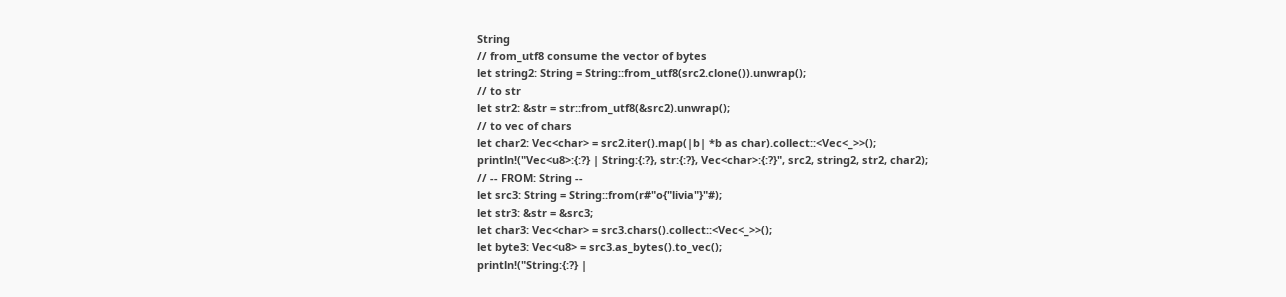String
// from_utf8 consume the vector of bytes
let string2: String = String::from_utf8(src2.clone()).unwrap();
// to str
let str2: &str = str::from_utf8(&src2).unwrap();
// to vec of chars
let char2: Vec<char> = src2.iter().map(|b| *b as char).collect::<Vec<_>>();
println!("Vec<u8>:{:?} | String:{:?}, str:{:?}, Vec<char>:{:?}", src2, string2, str2, char2);
// -- FROM: String --
let src3: String = String::from(r#"o{"livia"}"#);
let str3: &str = &src3;
let char3: Vec<char> = src3.chars().collect::<Vec<_>>();
let byte3: Vec<u8> = src3.as_bytes().to_vec();
println!("String:{:?} |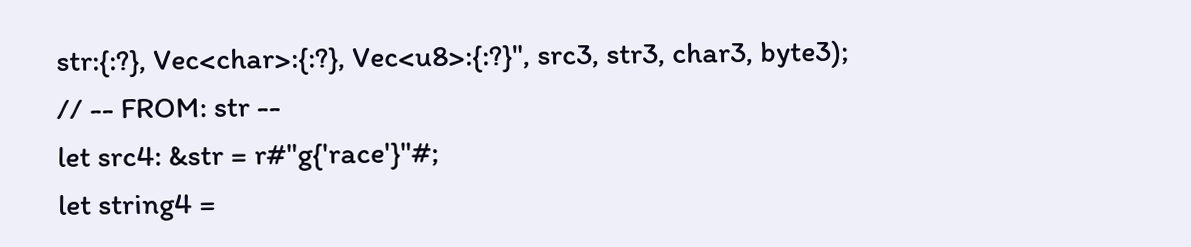str:{:?}, Vec<char>:{:?}, Vec<u8>:{:?}", src3, str3, char3, byte3);
// -- FROM: str --
let src4: &str = r#"g{'race'}"#;
let string4 =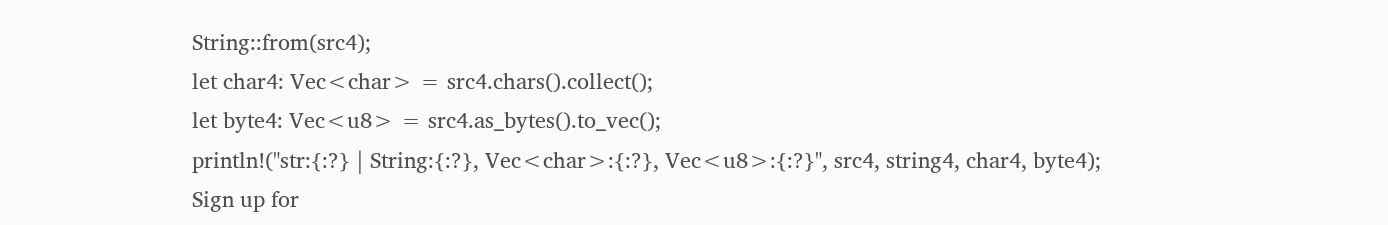String::from(src4);
let char4: Vec<char> = src4.chars().collect();
let byte4: Vec<u8> = src4.as_bytes().to_vec();
println!("str:{:?} | String:{:?}, Vec<char>:{:?}, Vec<u8>:{:?}", src4, string4, char4, byte4);
Sign up for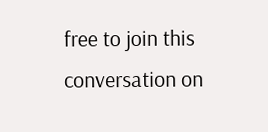free to join this conversation on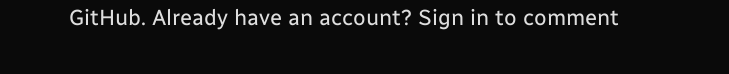GitHub. Already have an account? Sign in to comment